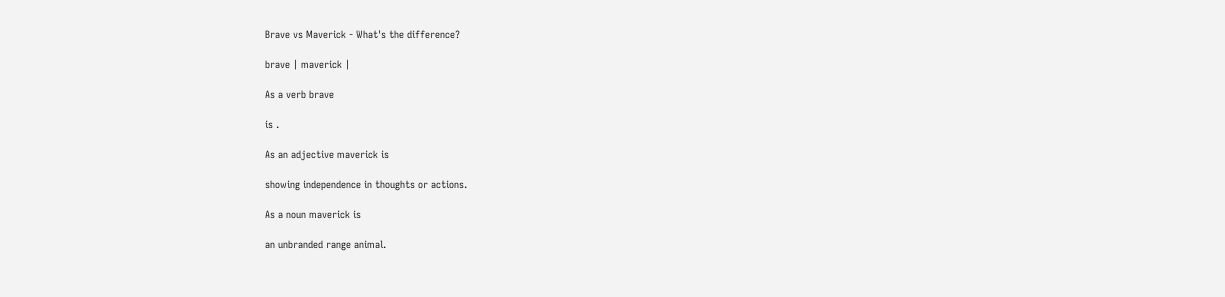Brave vs Maverick - What's the difference?

brave | maverick |

As a verb brave

is .

As an adjective maverick is

showing independence in thoughts or actions.

As a noun maverick is

an unbranded range animal.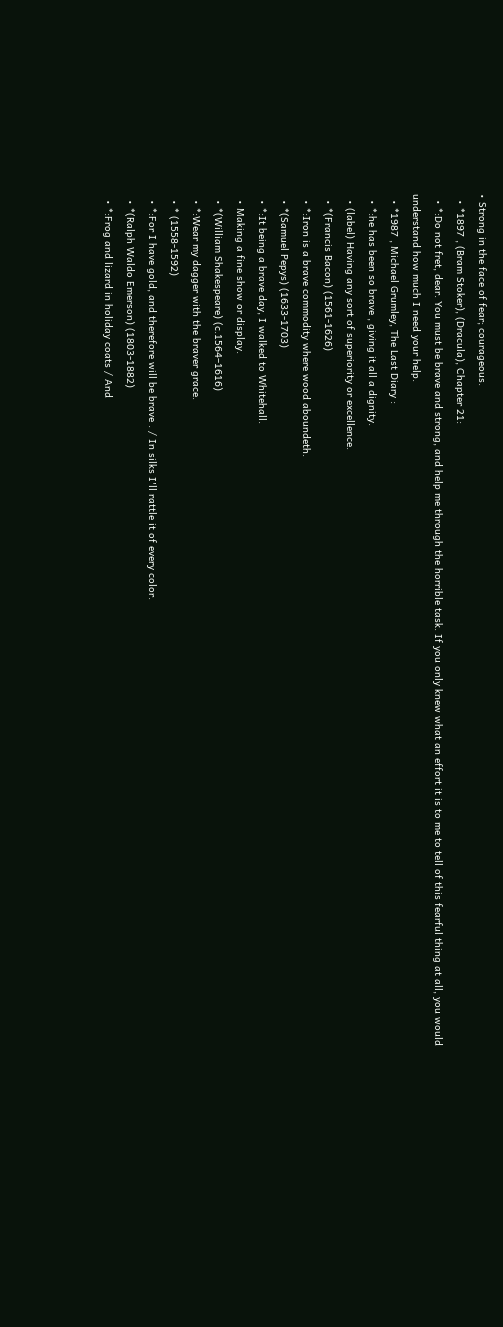• Strong in the face of fear; courageous.
  • *1897 , (Bram Stoker), (Dracula), Chapter 21:
  • *:Do not fret, dear. You must be brave and strong, and help me through the horrible task. If you only knew what an effort it is to me to tell of this fearful thing at all, you would understand how much I need your help.
  • *1987 , Michael Grumley, The Last Diary :
  • *:he has been so brave , giving it all a dignity.
  • (label) Having any sort of superiority or excellence.
  • *(Francis Bacon) (1561-1626)
  • *:Iron is a brave commodity where wood aboundeth.
  • *(Samuel Pepys) (1633-1703)
  • *:It being a brave day, I walked to Whitehall.
  • Making a fine show or display.
  • *(William Shakespeare) (c.1564–1616)
  • *:Wear my dagger with the braver grace.
  • * (1558-1592)
  • *:For I have gold, and therefore will be brave . / In silks I'll rattle it of every color.
  • *(Ralph Waldo Emerson) (1803-1882)
  • *:Frog and lizard in holiday coats / And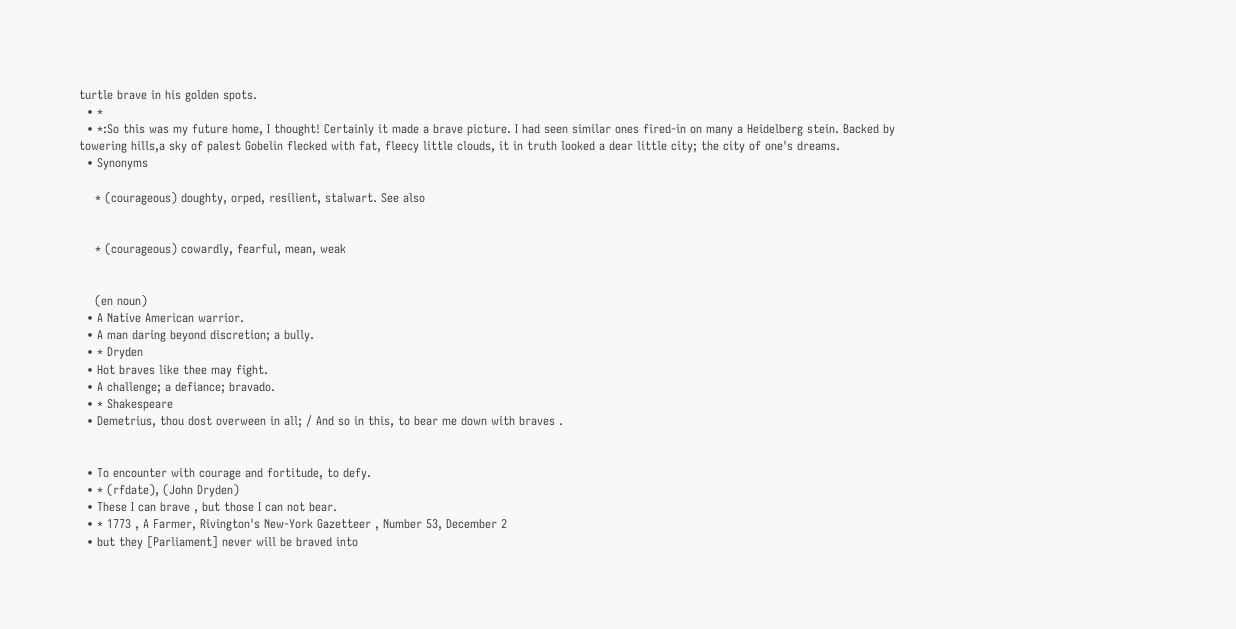turtle brave in his golden spots.
  • *
  • *:So this was my future home, I thought! Certainly it made a brave picture. I had seen similar ones fired-in on many a Heidelberg stein. Backed by towering hills,a sky of palest Gobelin flecked with fat, fleecy little clouds, it in truth looked a dear little city; the city of one's dreams.
  • Synonyms

    * (courageous) doughty, orped, resilient, stalwart. See also


    * (courageous) cowardly, fearful, mean, weak


    (en noun)
  • A Native American warrior.
  • A man daring beyond discretion; a bully.
  • * Dryden
  • Hot braves like thee may fight.
  • A challenge; a defiance; bravado.
  • * Shakespeare
  • Demetrius, thou dost overween in all; / And so in this, to bear me down with braves .


  • To encounter with courage and fortitude, to defy.
  • * (rfdate), (John Dryden)
  • These I can brave , but those I can not bear.
  • * 1773 , A Farmer, Rivington's New-York Gazetteer , Number 53, December 2
  • but they [Parliament] never will be braved into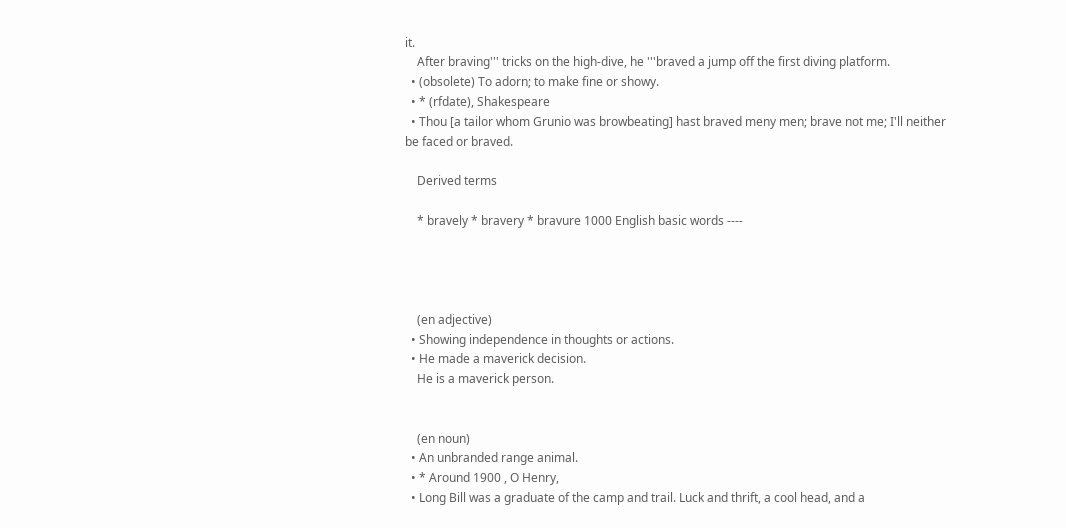it.
    After braving''' tricks on the high-dive, he '''braved a jump off the first diving platform.
  • (obsolete) To adorn; to make fine or showy.
  • * (rfdate), Shakespeare
  • Thou [a tailor whom Grunio was browbeating] hast braved meny men; brave not me; I'll neither be faced or braved.

    Derived terms

    * bravely * bravery * bravure 1000 English basic words ----




    (en adjective)
  • Showing independence in thoughts or actions.
  • He made a maverick decision.
    He is a maverick person.


    (en noun)
  • An unbranded range animal.
  • * Around 1900 , O Henry,
  • Long Bill was a graduate of the camp and trail. Luck and thrift, a cool head, and a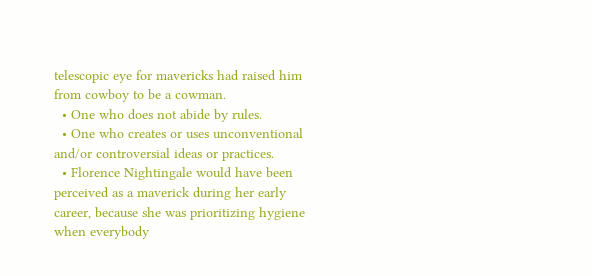telescopic eye for mavericks had raised him from cowboy to be a cowman.
  • One who does not abide by rules.
  • One who creates or uses unconventional and/or controversial ideas or practices.
  • Florence Nightingale would have been perceived as a maverick during her early career, because she was prioritizing hygiene when everybody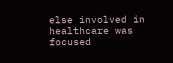else involved in healthcare was focused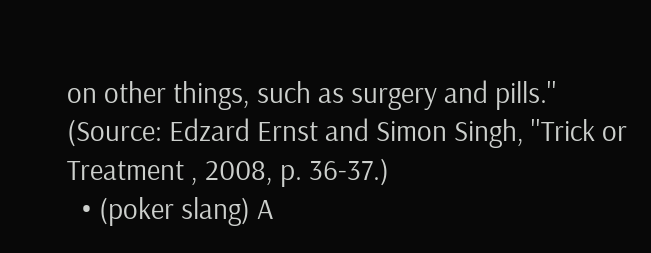on other things, such as surgery and pills.'' (Source: Edzard Ernst and Simon Singh, ''Trick or Treatment , 2008, p. 36-37.)
  • (poker slang) A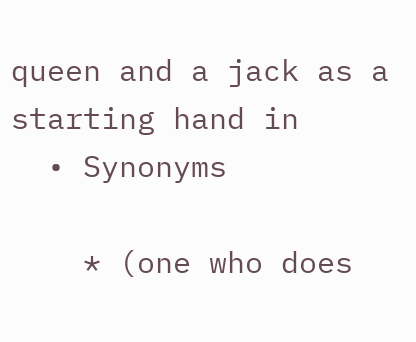queen and a jack as a starting hand in
  • Synonyms

    * (one who does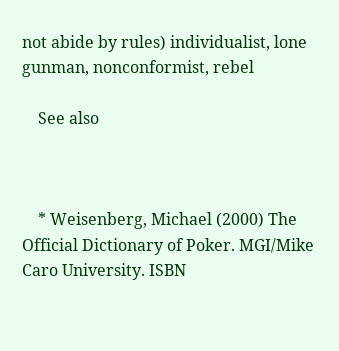not abide by rules) individualist, lone gunman, nonconformist, rebel

    See also



    * Weisenberg, Michael (2000) The Official Dictionary of Poker. MGI/Mike Caro University. ISBN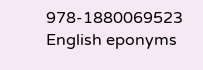978-1880069523 English eponyms